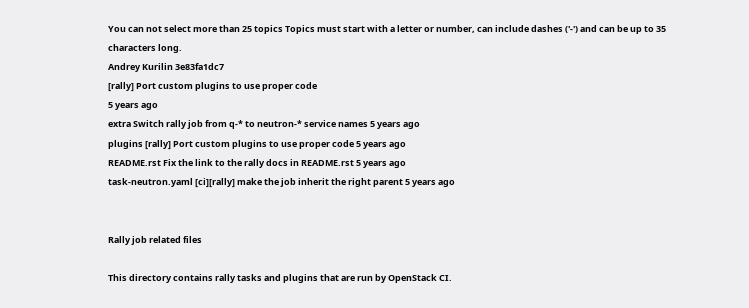You can not select more than 25 topics Topics must start with a letter or number, can include dashes ('-') and can be up to 35 characters long.
Andrey Kurilin 3e83fa1dc7
[rally] Port custom plugins to use proper code
5 years ago
extra Switch rally job from q-* to neutron-* service names 5 years ago
plugins [rally] Port custom plugins to use proper code 5 years ago
README.rst Fix the link to the rally docs in README.rst 5 years ago
task-neutron.yaml [ci][rally] make the job inherit the right parent 5 years ago


Rally job related files

This directory contains rally tasks and plugins that are run by OpenStack CI.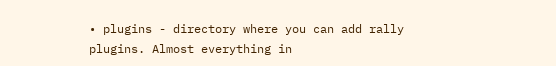• plugins - directory where you can add rally plugins. Almost everything in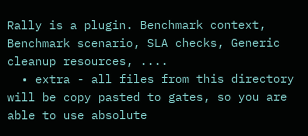Rally is a plugin. Benchmark context, Benchmark scenario, SLA checks, Generic cleanup resources, ....
  • extra - all files from this directory will be copy pasted to gates, so you are able to use absolute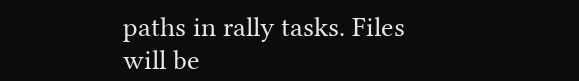paths in rally tasks. Files will be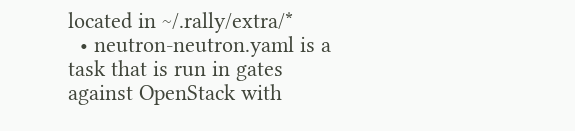located in ~/.rally/extra/*
  • neutron-neutron.yaml is a task that is run in gates against OpenStack with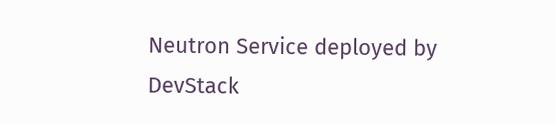Neutron Service deployed by DevStack